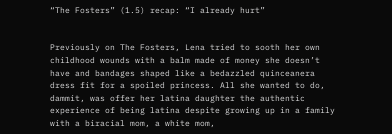“The Fosters” (1.5) recap: “I already hurt”


Previously on The Fosters, Lena tried to sooth her own childhood wounds with a balm made of money she doesn’t have and bandages shaped like a bedazzled quinceanera dress fit for a spoiled princess. All she wanted to do, dammit, was offer her latina daughter the authentic experience of being latina despite growing up in a family with a biracial mom, a white mom,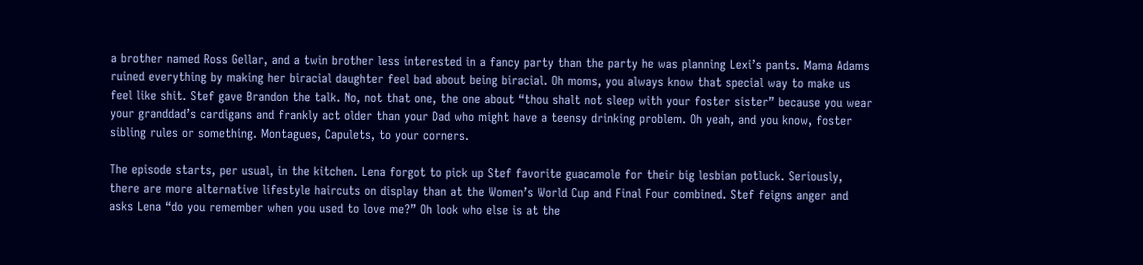a brother named Ross Gellar, and a twin brother less interested in a fancy party than the party he was planning Lexi’s pants. Mama Adams ruined everything by making her biracial daughter feel bad about being biracial. Oh moms, you always know that special way to make us feel like shit. Stef gave Brandon the talk. No, not that one, the one about “thou shalt not sleep with your foster sister” because you wear your granddad’s cardigans and frankly act older than your Dad who might have a teensy drinking problem. Oh yeah, and you know, foster sibling rules or something. Montagues, Capulets, to your corners.

The episode starts, per usual, in the kitchen. Lena forgot to pick up Stef favorite guacamole for their big lesbian potluck. Seriously, there are more alternative lifestyle haircuts on display than at the Women’s World Cup and Final Four combined. Stef feigns anger and asks Lena “do you remember when you used to love me?” Oh look who else is at the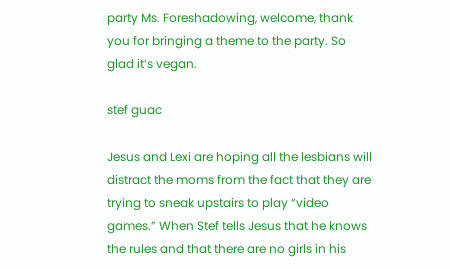party Ms. Foreshadowing, welcome, thank you for bringing a theme to the party. So glad it’s vegan.

stef guac

Jesus and Lexi are hoping all the lesbians will distract the moms from the fact that they are trying to sneak upstairs to play “video games.” When Stef tells Jesus that he knows the rules and that there are no girls in his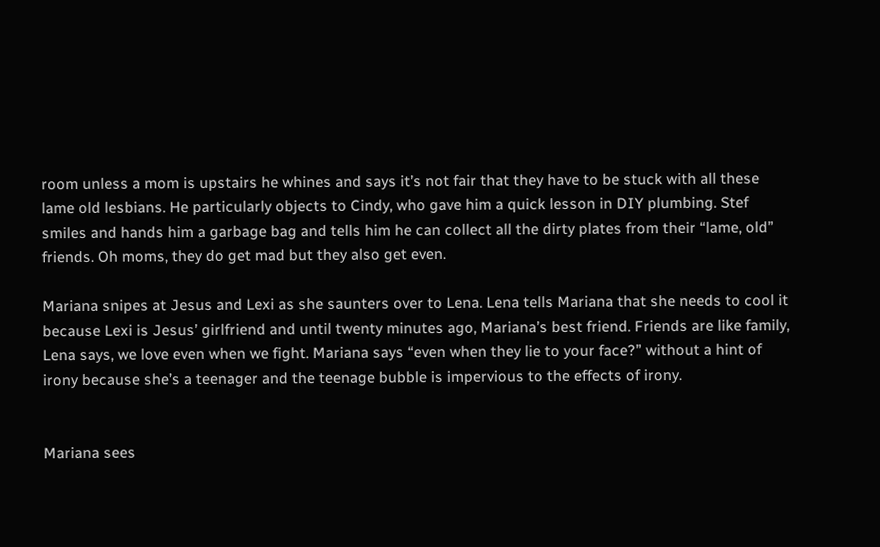room unless a mom is upstairs he whines and says it’s not fair that they have to be stuck with all these lame old lesbians. He particularly objects to Cindy, who gave him a quick lesson in DIY plumbing. Stef smiles and hands him a garbage bag and tells him he can collect all the dirty plates from their “lame, old” friends. Oh moms, they do get mad but they also get even.

Mariana snipes at Jesus and Lexi as she saunters over to Lena. Lena tells Mariana that she needs to cool it because Lexi is Jesus’ girlfriend and until twenty minutes ago, Mariana’s best friend. Friends are like family, Lena says, we love even when we fight. Mariana says “even when they lie to your face?” without a hint of irony because she’s a teenager and the teenage bubble is impervious to the effects of irony.


Mariana sees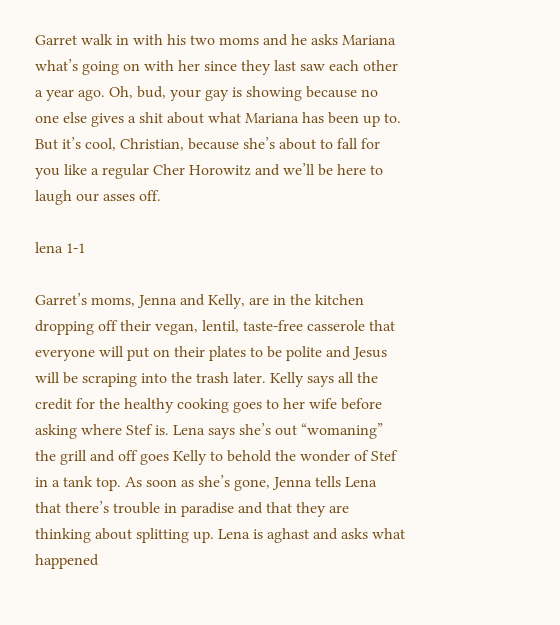Garret walk in with his two moms and he asks Mariana what’s going on with her since they last saw each other a year ago. Oh, bud, your gay is showing because no one else gives a shit about what Mariana has been up to. But it’s cool, Christian, because she’s about to fall for you like a regular Cher Horowitz and we’ll be here to laugh our asses off.

lena 1-1

Garret’s moms, Jenna and Kelly, are in the kitchen dropping off their vegan, lentil, taste-free casserole that everyone will put on their plates to be polite and Jesus will be scraping into the trash later. Kelly says all the credit for the healthy cooking goes to her wife before asking where Stef is. Lena says she’s out “womaning” the grill and off goes Kelly to behold the wonder of Stef in a tank top. As soon as she’s gone, Jenna tells Lena that there’s trouble in paradise and that they are thinking about splitting up. Lena is aghast and asks what happened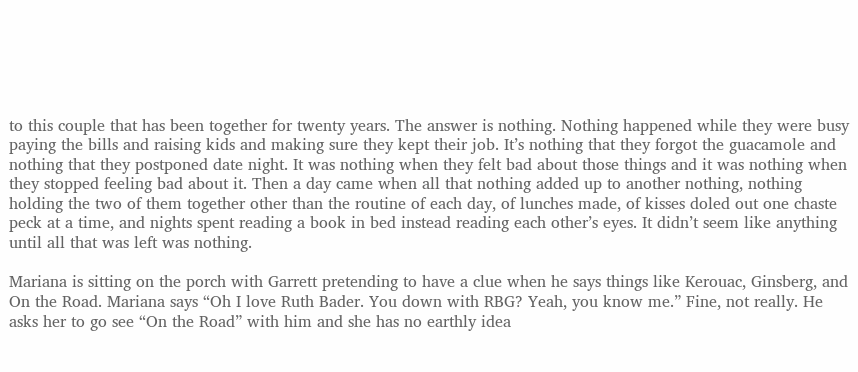to this couple that has been together for twenty years. The answer is nothing. Nothing happened while they were busy paying the bills and raising kids and making sure they kept their job. It’s nothing that they forgot the guacamole and nothing that they postponed date night. It was nothing when they felt bad about those things and it was nothing when they stopped feeling bad about it. Then a day came when all that nothing added up to another nothing, nothing holding the two of them together other than the routine of each day, of lunches made, of kisses doled out one chaste peck at a time, and nights spent reading a book in bed instead reading each other’s eyes. It didn’t seem like anything until all that was left was nothing.

Mariana is sitting on the porch with Garrett pretending to have a clue when he says things like Kerouac, Ginsberg, and On the Road. Mariana says “Oh I love Ruth Bader. You down with RBG? Yeah, you know me.” Fine, not really. He asks her to go see “On the Road” with him and she has no earthly idea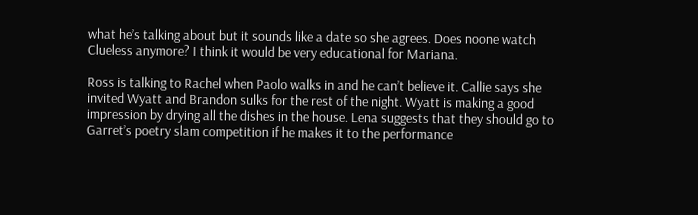what he’s talking about but it sounds like a date so she agrees. Does noone watch Clueless anymore? I think it would be very educational for Mariana.

Ross is talking to Rachel when Paolo walks in and he can’t believe it. Callie says she invited Wyatt and Brandon sulks for the rest of the night. Wyatt is making a good impression by drying all the dishes in the house. Lena suggests that they should go to Garret’s poetry slam competition if he makes it to the performance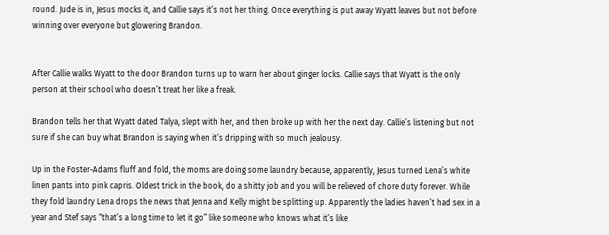round. Jude is in, Jesus mocks it, and Callie says it’s not her thing. Once everything is put away Wyatt leaves but not before winning over everyone but glowering Brandon.


After Callie walks Wyatt to the door Brandon turns up to warn her about ginger locks. Callie says that Wyatt is the only person at their school who doesn’t treat her like a freak.

Brandon tells her that Wyatt dated Talya, slept with her, and then broke up with her the next day. Callie’s listening but not sure if she can buy what Brandon is saying when it’s dripping with so much jealousy.

Up in the Foster-Adams fluff and fold, the moms are doing some laundry because, apparently, Jesus turned Lena’s white linen pants into pink capris. Oldest trick in the book, do a shitty job and you will be relieved of chore duty forever. While they fold laundry Lena drops the news that Jenna and Kelly might be splitting up. Apparently the ladies haven’t had sex in a year and Stef says “that’s a long time to let it go” like someone who knows what it’s like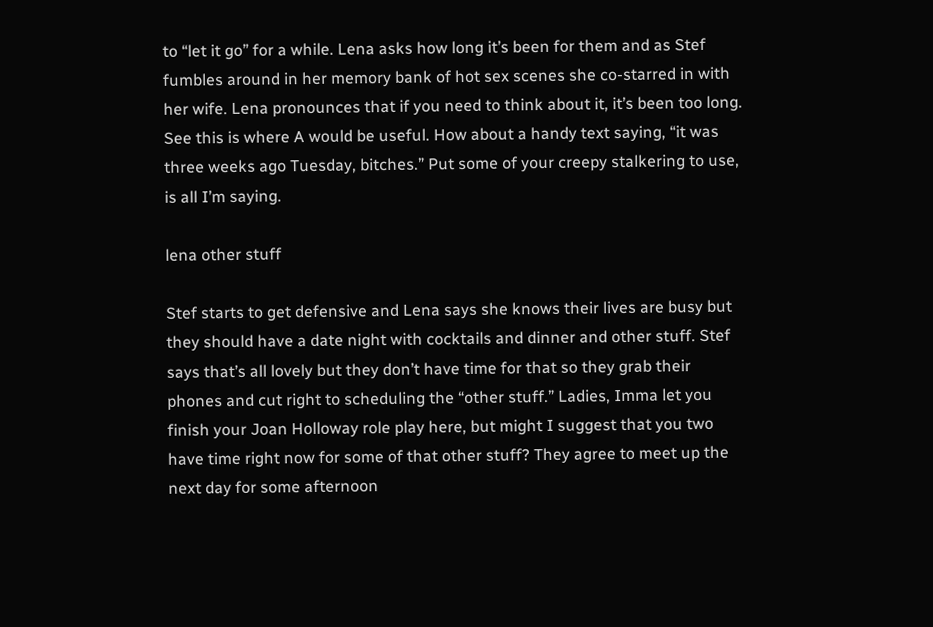to “let it go” for a while. Lena asks how long it’s been for them and as Stef fumbles around in her memory bank of hot sex scenes she co-starred in with her wife. Lena pronounces that if you need to think about it, it’s been too long. See this is where A would be useful. How about a handy text saying, “it was three weeks ago Tuesday, bitches.” Put some of your creepy stalkering to use, is all I’m saying.

lena other stuff

Stef starts to get defensive and Lena says she knows their lives are busy but they should have a date night with cocktails and dinner and other stuff. Stef says that’s all lovely but they don’t have time for that so they grab their phones and cut right to scheduling the “other stuff.” Ladies, Imma let you finish your Joan Holloway role play here, but might I suggest that you two have time right now for some of that other stuff? They agree to meet up the next day for some afternoon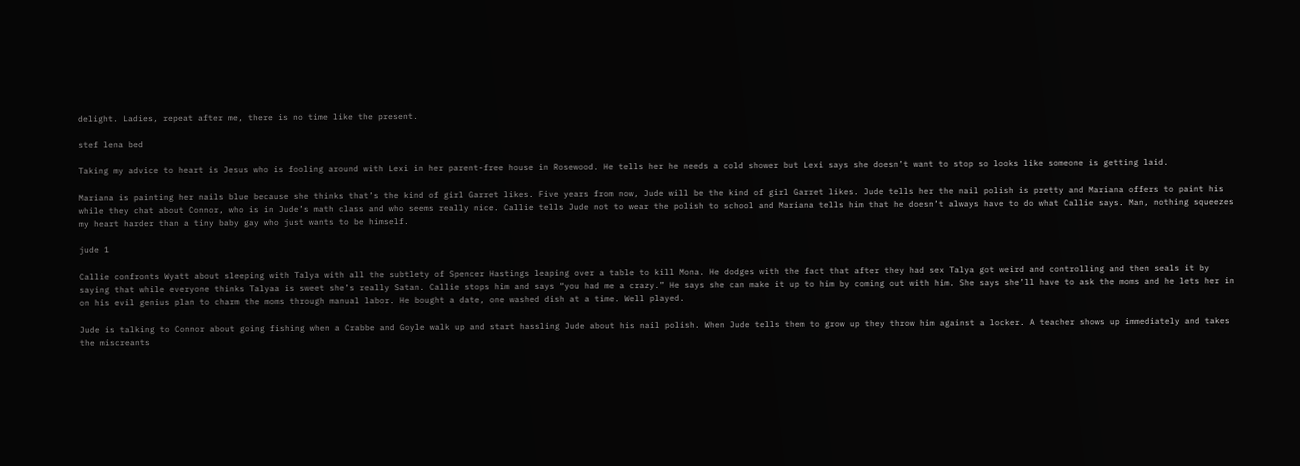delight. Ladies, repeat after me, there is no time like the present.

stef lena bed

Taking my advice to heart is Jesus who is fooling around with Lexi in her parent-free house in Rosewood. He tells her he needs a cold shower but Lexi says she doesn’t want to stop so looks like someone is getting laid.

Mariana is painting her nails blue because she thinks that’s the kind of girl Garret likes. Five years from now, Jude will be the kind of girl Garret likes. Jude tells her the nail polish is pretty and Mariana offers to paint his while they chat about Connor, who is in Jude’s math class and who seems really nice. Callie tells Jude not to wear the polish to school and Mariana tells him that he doesn’t always have to do what Callie says. Man, nothing squeezes my heart harder than a tiny baby gay who just wants to be himself.

jude 1

Callie confronts Wyatt about sleeping with Talya with all the subtlety of Spencer Hastings leaping over a table to kill Mona. He dodges with the fact that after they had sex Talya got weird and controlling and then seals it by saying that while everyone thinks Talyaa is sweet she’s really Satan. Callie stops him and says “you had me a crazy.” He says she can make it up to him by coming out with him. She says she’ll have to ask the moms and he lets her in on his evil genius plan to charm the moms through manual labor. He bought a date, one washed dish at a time. Well played.

Jude is talking to Connor about going fishing when a Crabbe and Goyle walk up and start hassling Jude about his nail polish. When Jude tells them to grow up they throw him against a locker. A teacher shows up immediately and takes the miscreants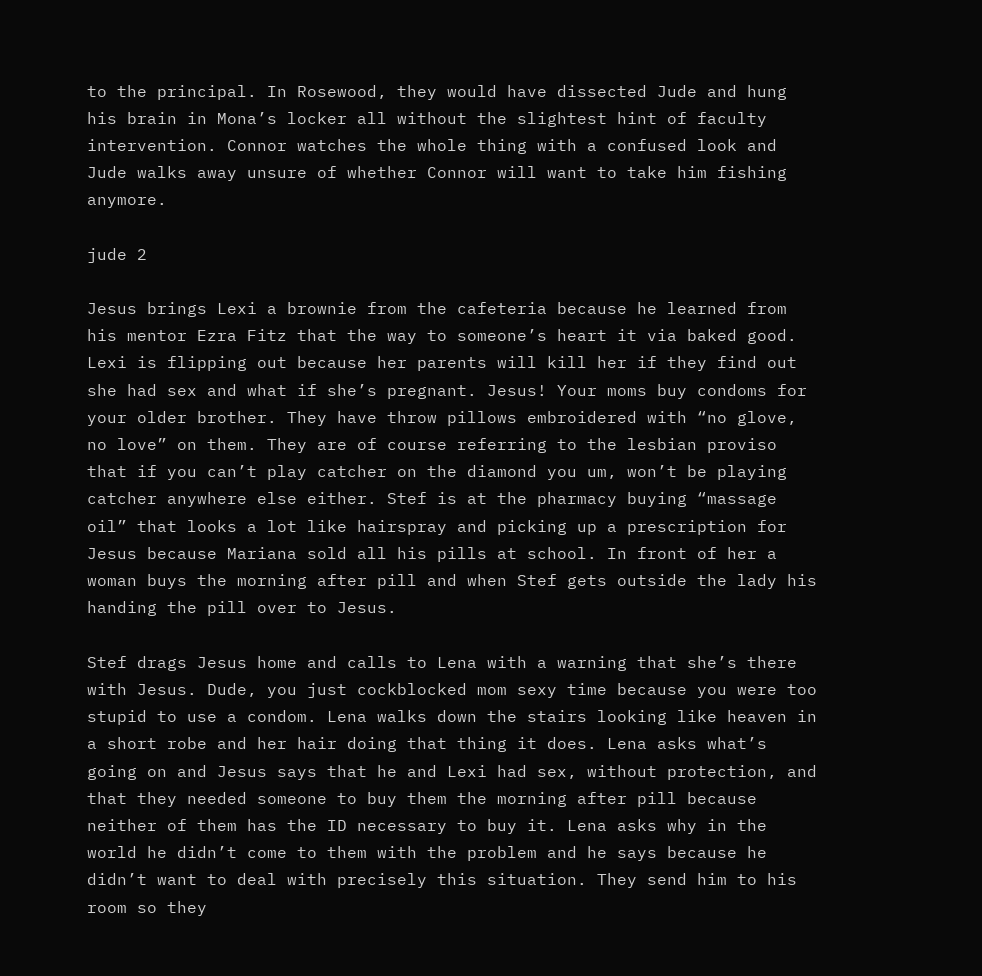to the principal. In Rosewood, they would have dissected Jude and hung his brain in Mona’s locker all without the slightest hint of faculty intervention. Connor watches the whole thing with a confused look and Jude walks away unsure of whether Connor will want to take him fishing anymore.

jude 2

Jesus brings Lexi a brownie from the cafeteria because he learned from his mentor Ezra Fitz that the way to someone’s heart it via baked good. Lexi is flipping out because her parents will kill her if they find out she had sex and what if she’s pregnant. Jesus! Your moms buy condoms for your older brother. They have throw pillows embroidered with “no glove, no love” on them. They are of course referring to the lesbian proviso that if you can’t play catcher on the diamond you um, won’t be playing catcher anywhere else either. Stef is at the pharmacy buying “massage oil” that looks a lot like hairspray and picking up a prescription for Jesus because Mariana sold all his pills at school. In front of her a woman buys the morning after pill and when Stef gets outside the lady his handing the pill over to Jesus.

Stef drags Jesus home and calls to Lena with a warning that she’s there with Jesus. Dude, you just cockblocked mom sexy time because you were too stupid to use a condom. Lena walks down the stairs looking like heaven in a short robe and her hair doing that thing it does. Lena asks what’s going on and Jesus says that he and Lexi had sex, without protection, and that they needed someone to buy them the morning after pill because neither of them has the ID necessary to buy it. Lena asks why in the world he didn’t come to them with the problem and he says because he didn’t want to deal with precisely this situation. They send him to his room so they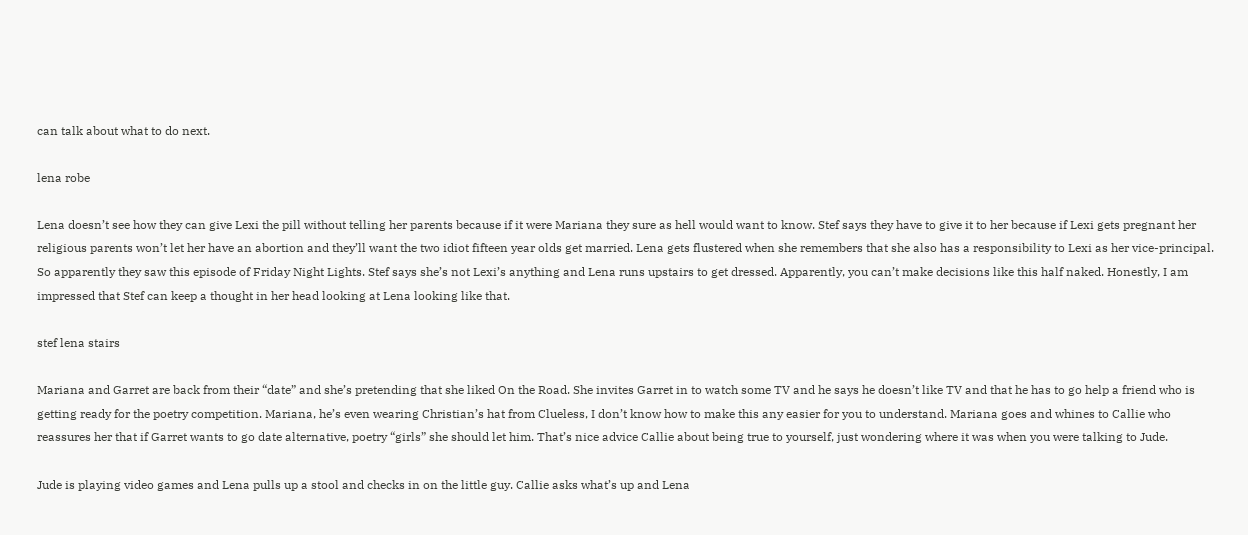can talk about what to do next.

lena robe

Lena doesn’t see how they can give Lexi the pill without telling her parents because if it were Mariana they sure as hell would want to know. Stef says they have to give it to her because if Lexi gets pregnant her religious parents won’t let her have an abortion and they’ll want the two idiot fifteen year olds get married. Lena gets flustered when she remembers that she also has a responsibility to Lexi as her vice-principal. So apparently they saw this episode of Friday Night Lights. Stef says she’s not Lexi’s anything and Lena runs upstairs to get dressed. Apparently, you can’t make decisions like this half naked. Honestly, I am impressed that Stef can keep a thought in her head looking at Lena looking like that.

stef lena stairs

Mariana and Garret are back from their “date” and she’s pretending that she liked On the Road. She invites Garret in to watch some TV and he says he doesn’t like TV and that he has to go help a friend who is getting ready for the poetry competition. Mariana, he’s even wearing Christian’s hat from Clueless, I don’t know how to make this any easier for you to understand. Mariana goes and whines to Callie who reassures her that if Garret wants to go date alternative, poetry “girls” she should let him. That’s nice advice Callie about being true to yourself, just wondering where it was when you were talking to Jude.

Jude is playing video games and Lena pulls up a stool and checks in on the little guy. Callie asks what’s up and Lena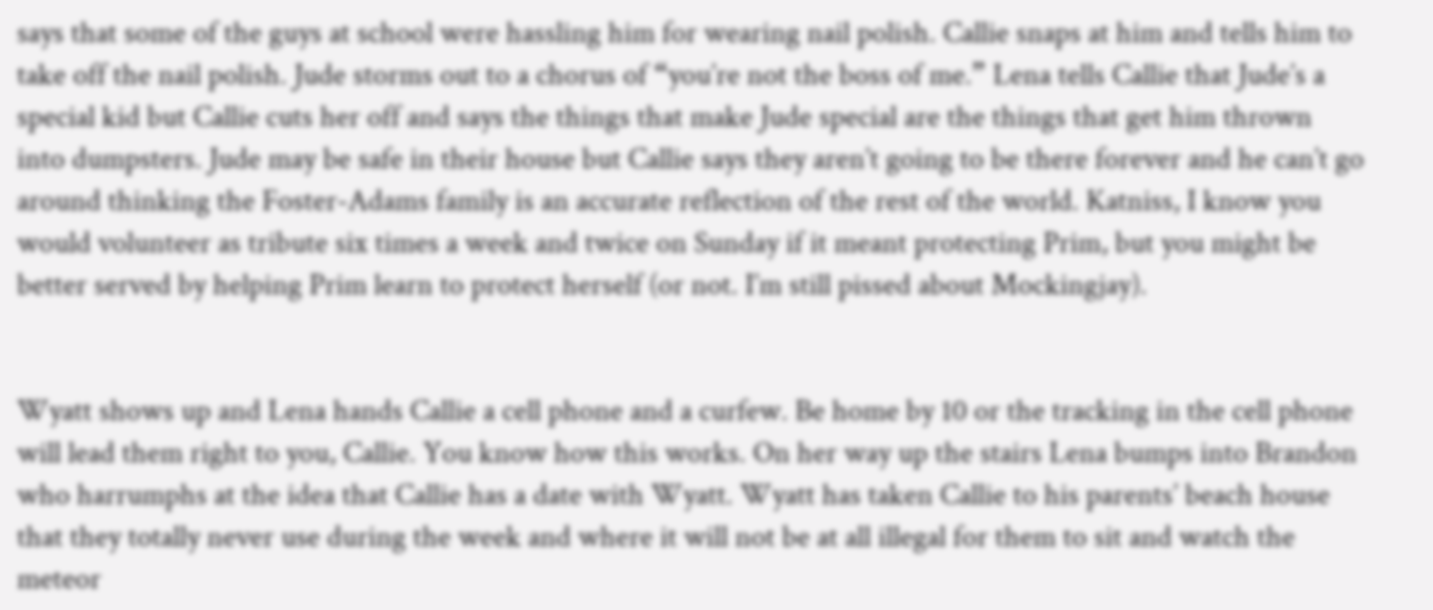says that some of the guys at school were hassling him for wearing nail polish. Callie snaps at him and tells him to take off the nail polish. Jude storms out to a chorus of “you’re not the boss of me.” Lena tells Callie that Jude’s a special kid but Callie cuts her off and says the things that make Jude special are the things that get him thrown into dumpsters. Jude may be safe in their house but Callie says they aren’t going to be there forever and he can’t go around thinking the Foster-Adams family is an accurate reflection of the rest of the world. Katniss, I know you would volunteer as tribute six times a week and twice on Sunday if it meant protecting Prim, but you might be better served by helping Prim learn to protect herself (or not. I’m still pissed about Mockingjay).


Wyatt shows up and Lena hands Callie a cell phone and a curfew. Be home by 10 or the tracking in the cell phone will lead them right to you, Callie. You know how this works. On her way up the stairs Lena bumps into Brandon who harrumphs at the idea that Callie has a date with Wyatt. Wyatt has taken Callie to his parents’ beach house that they totally never use during the week and where it will not be at all illegal for them to sit and watch the meteor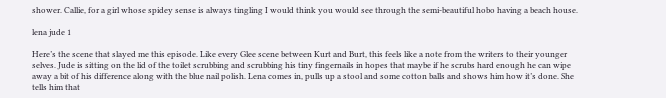shower. Callie, for a girl whose spidey sense is always tingling I would think you would see through the semi-beautiful hobo having a beach house.

lena jude 1

Here’s the scene that slayed me this episode. Like every Glee scene between Kurt and Burt, this feels like a note from the writers to their younger selves. Jude is sitting on the lid of the toilet scrubbing and scrubbing his tiny fingernails in hopes that maybe if he scrubs hard enough he can wipe away a bit of his difference along with the blue nail polish. Lena comes in, pulls up a stool and some cotton balls and shows him how it’s done. She tells him that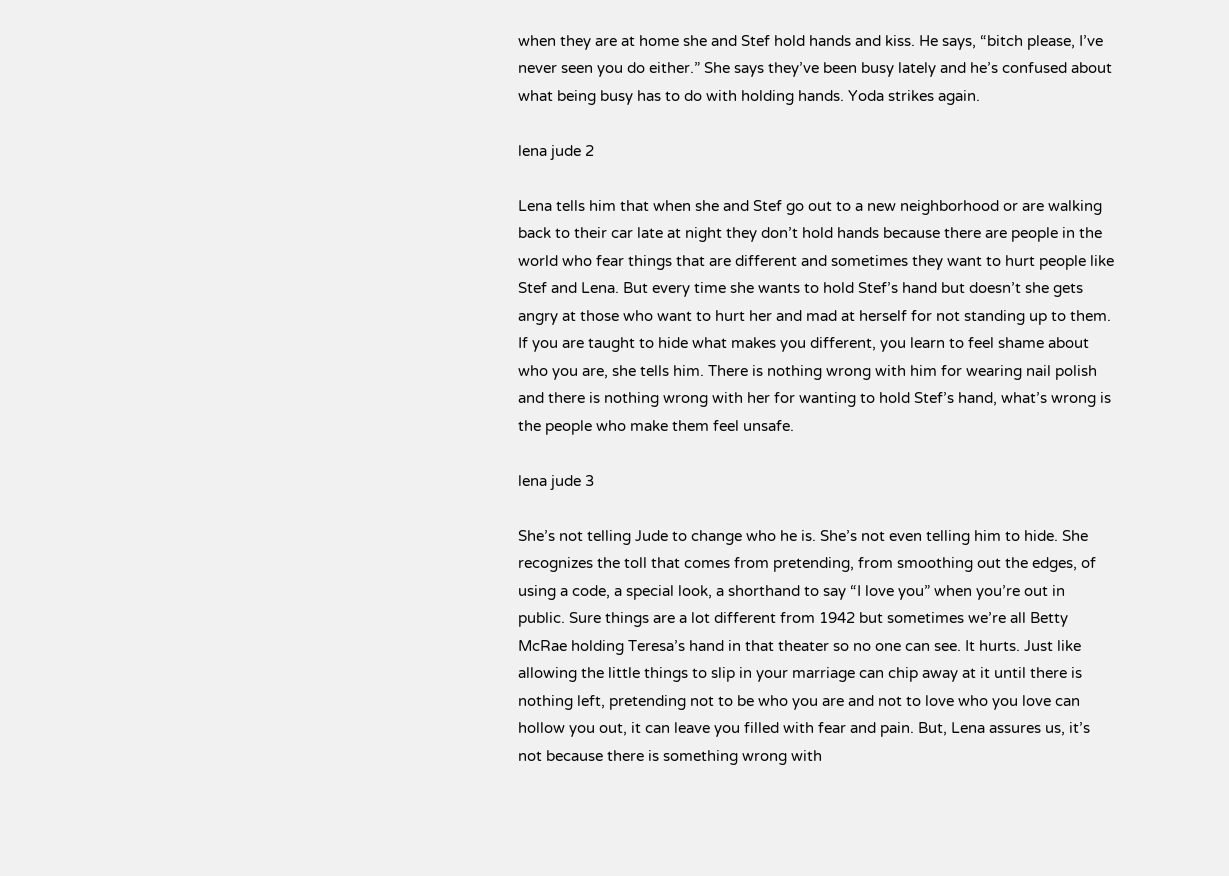when they are at home she and Stef hold hands and kiss. He says, “bitch please, I’ve never seen you do either.” She says they’ve been busy lately and he’s confused about what being busy has to do with holding hands. Yoda strikes again.

lena jude 2

Lena tells him that when she and Stef go out to a new neighborhood or are walking back to their car late at night they don’t hold hands because there are people in the world who fear things that are different and sometimes they want to hurt people like Stef and Lena. But every time she wants to hold Stef’s hand but doesn’t she gets angry at those who want to hurt her and mad at herself for not standing up to them. If you are taught to hide what makes you different, you learn to feel shame about who you are, she tells him. There is nothing wrong with him for wearing nail polish and there is nothing wrong with her for wanting to hold Stef’s hand, what’s wrong is the people who make them feel unsafe.

lena jude 3

She’s not telling Jude to change who he is. She’s not even telling him to hide. She recognizes the toll that comes from pretending, from smoothing out the edges, of using a code, a special look, a shorthand to say “I love you” when you’re out in public. Sure things are a lot different from 1942 but sometimes we’re all Betty McRae holding Teresa’s hand in that theater so no one can see. It hurts. Just like allowing the little things to slip in your marriage can chip away at it until there is nothing left, pretending not to be who you are and not to love who you love can hollow you out, it can leave you filled with fear and pain. But, Lena assures us, it’s not because there is something wrong with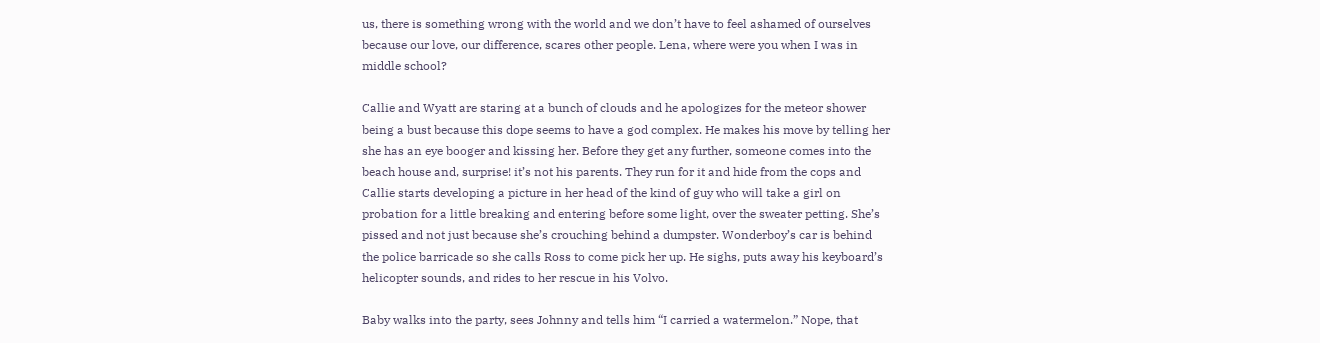us, there is something wrong with the world and we don’t have to feel ashamed of ourselves because our love, our difference, scares other people. Lena, where were you when I was in middle school?

Callie and Wyatt are staring at a bunch of clouds and he apologizes for the meteor shower being a bust because this dope seems to have a god complex. He makes his move by telling her she has an eye booger and kissing her. Before they get any further, someone comes into the beach house and, surprise! it’s not his parents. They run for it and hide from the cops and Callie starts developing a picture in her head of the kind of guy who will take a girl on probation for a little breaking and entering before some light, over the sweater petting. She’s pissed and not just because she’s crouching behind a dumpster. Wonderboy’s car is behind the police barricade so she calls Ross to come pick her up. He sighs, puts away his keyboard’s helicopter sounds, and rides to her rescue in his Volvo.

Baby walks into the party, sees Johnny and tells him “I carried a watermelon.” Nope, that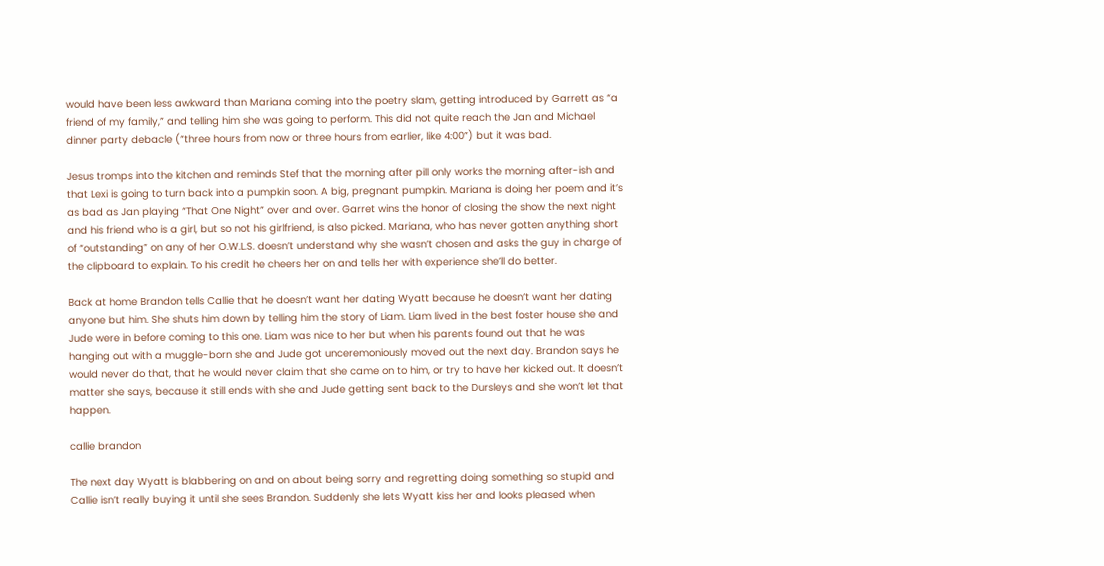would have been less awkward than Mariana coming into the poetry slam, getting introduced by Garrett as “a friend of my family,” and telling him she was going to perform. This did not quite reach the Jan and Michael dinner party debacle (“three hours from now or three hours from earlier, like 4:00”) but it was bad.

Jesus tromps into the kitchen and reminds Stef that the morning after pill only works the morning after-ish and that Lexi is going to turn back into a pumpkin soon. A big, pregnant pumpkin. Mariana is doing her poem and it’s as bad as Jan playing “That One Night” over and over. Garret wins the honor of closing the show the next night and his friend who is a girl, but so not his girlfriend, is also picked. Mariana, who has never gotten anything short of “outstanding” on any of her O.W.L.S. doesn’t understand why she wasn’t chosen and asks the guy in charge of the clipboard to explain. To his credit he cheers her on and tells her with experience she’ll do better.

Back at home Brandon tells Callie that he doesn’t want her dating Wyatt because he doesn’t want her dating anyone but him. She shuts him down by telling him the story of Liam. Liam lived in the best foster house she and Jude were in before coming to this one. Liam was nice to her but when his parents found out that he was hanging out with a muggle-born she and Jude got unceremoniously moved out the next day. Brandon says he would never do that, that he would never claim that she came on to him, or try to have her kicked out. It doesn’t matter she says, because it still ends with she and Jude getting sent back to the Dursleys and she won’t let that happen.

callie brandon

The next day Wyatt is blabbering on and on about being sorry and regretting doing something so stupid and Callie isn’t really buying it until she sees Brandon. Suddenly she lets Wyatt kiss her and looks pleased when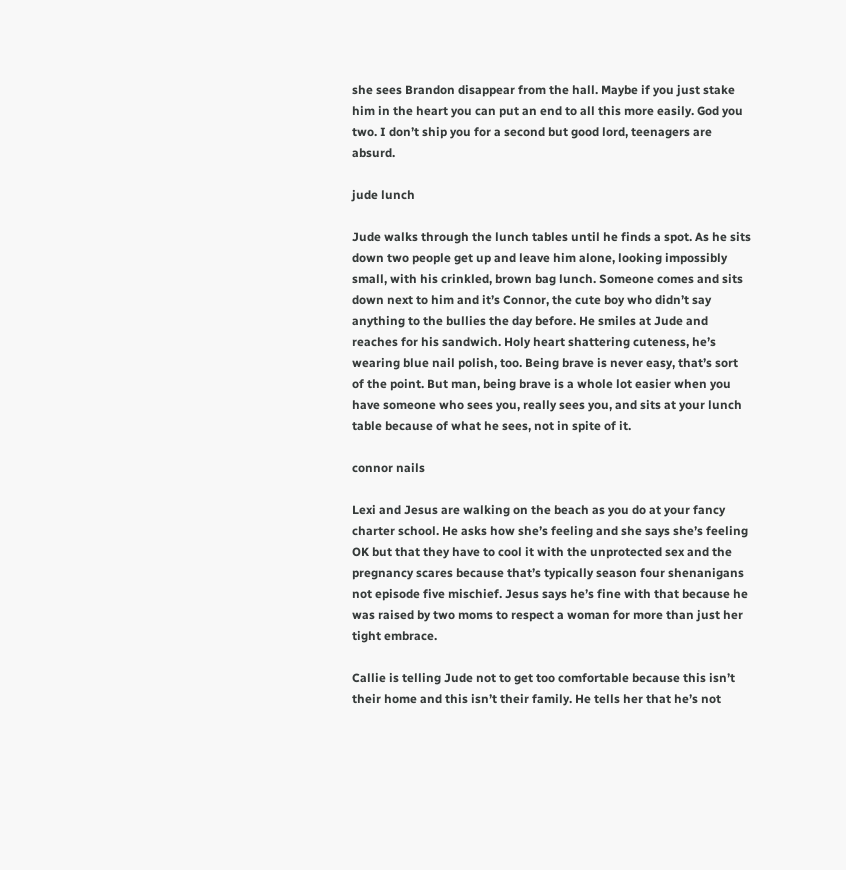she sees Brandon disappear from the hall. Maybe if you just stake him in the heart you can put an end to all this more easily. God you two. I don’t ship you for a second but good lord, teenagers are absurd.

jude lunch

Jude walks through the lunch tables until he finds a spot. As he sits down two people get up and leave him alone, looking impossibly small, with his crinkled, brown bag lunch. Someone comes and sits down next to him and it’s Connor, the cute boy who didn’t say anything to the bullies the day before. He smiles at Jude and reaches for his sandwich. Holy heart shattering cuteness, he’s wearing blue nail polish, too. Being brave is never easy, that’s sort of the point. But man, being brave is a whole lot easier when you have someone who sees you, really sees you, and sits at your lunch table because of what he sees, not in spite of it.

connor nails

Lexi and Jesus are walking on the beach as you do at your fancy charter school. He asks how she’s feeling and she says she’s feeling OK but that they have to cool it with the unprotected sex and the pregnancy scares because that’s typically season four shenanigans not episode five mischief. Jesus says he’s fine with that because he was raised by two moms to respect a woman for more than just her tight embrace.

Callie is telling Jude not to get too comfortable because this isn’t their home and this isn’t their family. He tells her that he’s not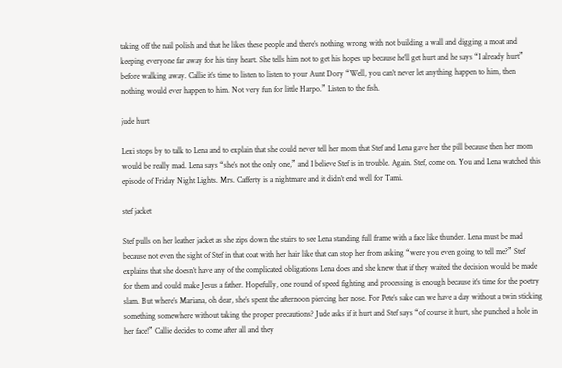taking off the nail polish and that he likes these people and there’s nothing wrong with not building a wall and digging a moat and keeping everyone far away for his tiny heart. She tells him not to get his hopes up because he’ll get hurt and he says “I already hurt” before walking away. Callie it’s time to listen to listen to your Aunt Dory “Well, you can’t never let anything happen to him, then nothing would ever happen to him. Not very fun for little Harpo.” Listen to the fish.

jude hurt

Lexi stops by to talk to Lena and to explain that she could never tell her mom that Stef and Lena gave her the pill because then her mom would be really mad. Lena says “she’s not the only one,” and I believe Stef is in trouble. Again. Stef, come on. You and Lena watched this episode of Friday Night Lights. Mrs. Cafferty is a nightmare and it didn’t end well for Tami.

stef jacket

Stef pulls on her leather jacket as she zips down the stairs to see Lena standing full frame with a face like thunder. Lena must be mad because not even the sight of Stef in that coat with her hair like that can stop her from asking “were you even going to tell me?” Stef explains that she doesn’t have any of the complicated obligations Lena does and she knew that if they waited the decision would be made for them and could make Jesus a father. Hopefully, one round of speed fighting and processing is enough because it’s time for the poetry slam. But where’s Mariana, oh dear, she’s spent the afternoon piercing her nose. For Pete’s sake can we have a day without a twin sticking something somewhere without taking the proper precautions? Jude asks if it hurt and Stef says “of course it hurt, she punched a hole in her face!” Callie decides to come after all and they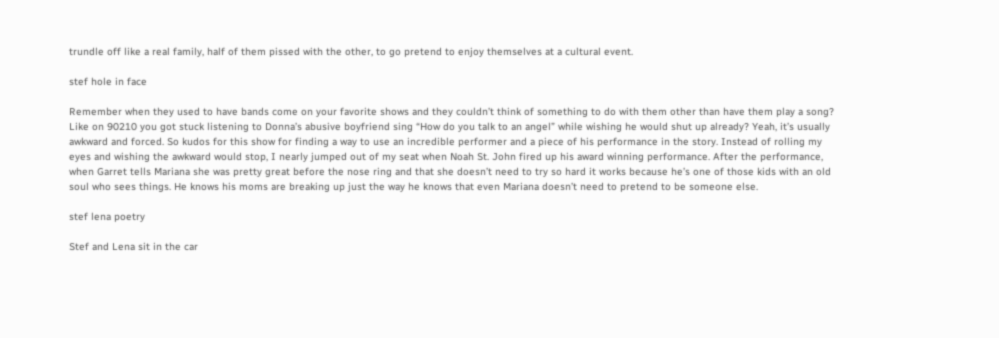trundle off like a real family, half of them pissed with the other, to go pretend to enjoy themselves at a cultural event.

stef hole in face

Remember when they used to have bands come on your favorite shows and they couldn’t think of something to do with them other than have them play a song? Like on 90210 you got stuck listening to Donna’s abusive boyfriend sing “How do you talk to an angel” while wishing he would shut up already? Yeah, it’s usually awkward and forced. So kudos for this show for finding a way to use an incredible performer and a piece of his performance in the story. Instead of rolling my eyes and wishing the awkward would stop, I nearly jumped out of my seat when Noah St. John fired up his award winning performance. After the performance, when Garret tells Mariana she was pretty great before the nose ring and that she doesn’t need to try so hard it works because he’s one of those kids with an old soul who sees things. He knows his moms are breaking up just the way he knows that even Mariana doesn’t need to pretend to be someone else.

stef lena poetry

Stef and Lena sit in the car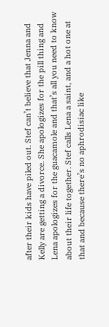after their kids have piled out. Stef can’t believe that Jenna and Kelly are getting a divorce. She apologizes for the pill thing and Lena apologizes for the guacamole and that’s all you need to know about their life together. Stef calls Lena a saint, and a hot one at that and because there’s no aphrodisiac like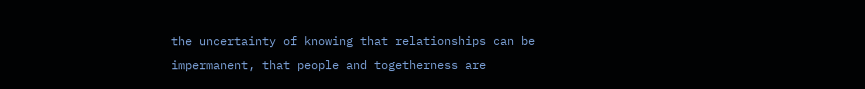the uncertainty of knowing that relationships can be impermanent, that people and togetherness are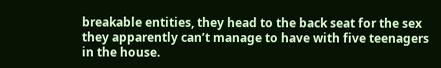breakable entities, they head to the back seat for the sex they apparently can’t manage to have with five teenagers in the house.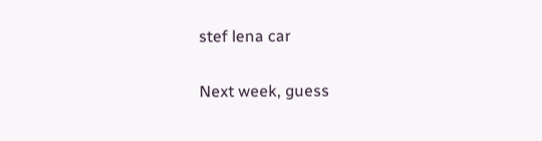stef lena car

Next week, guess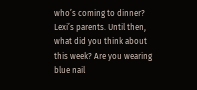who’s coming to dinner? Lexi’s parents. Until then, what did you think about this week? Are you wearing blue nail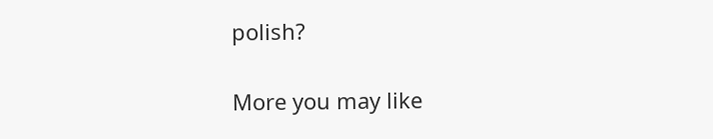polish?

More you may like